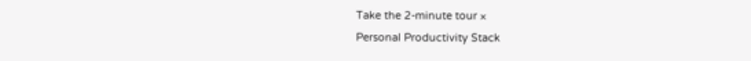Take the 2-minute tour ×
Personal Productivity Stack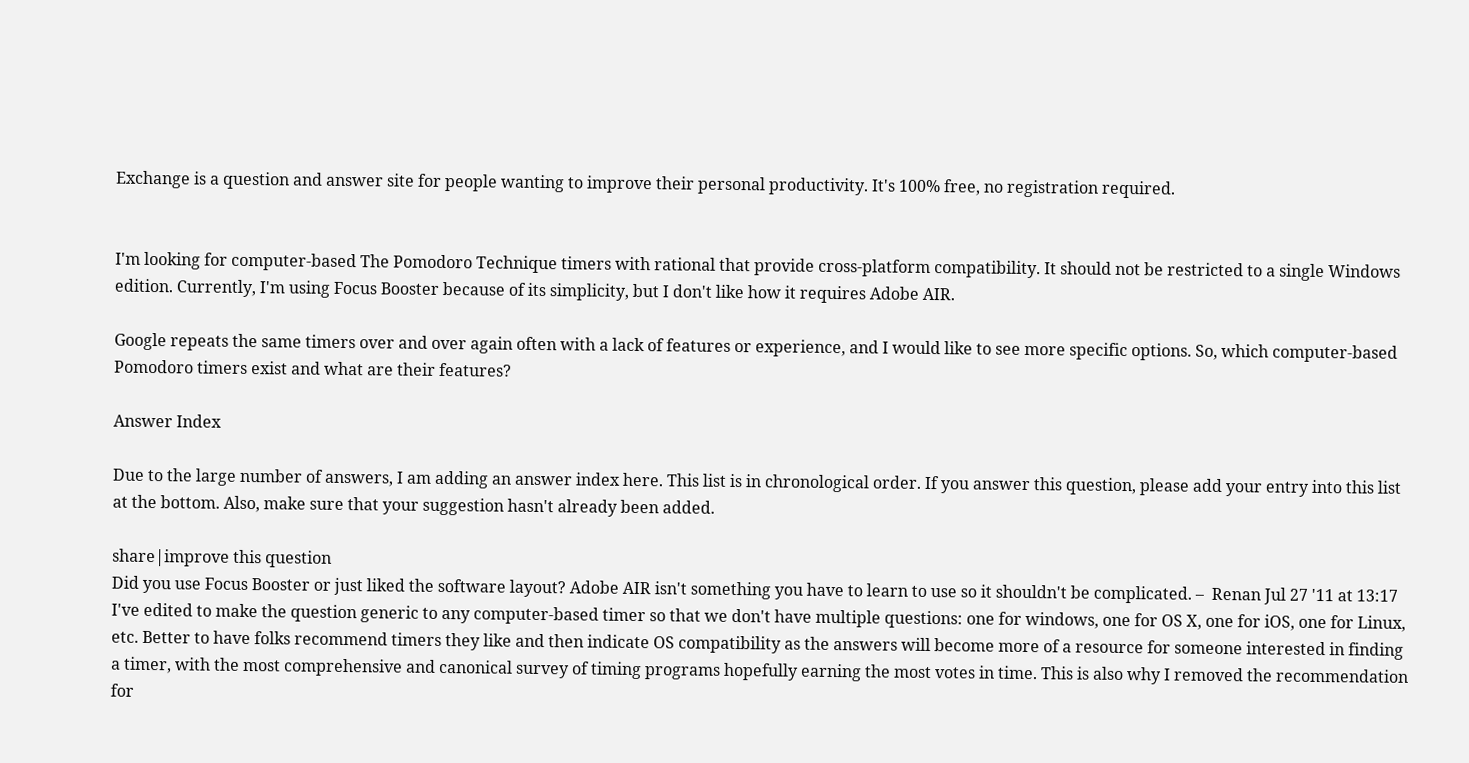Exchange is a question and answer site for people wanting to improve their personal productivity. It's 100% free, no registration required.


I'm looking for computer-based The Pomodoro Technique timers with rational that provide cross-platform compatibility. It should not be restricted to a single Windows edition. Currently, I'm using Focus Booster because of its simplicity, but I don't like how it requires Adobe AIR.

Google repeats the same timers over and over again often with a lack of features or experience, and I would like to see more specific options. So, which computer-based Pomodoro timers exist and what are their features?

Answer Index

Due to the large number of answers, I am adding an answer index here. This list is in chronological order. If you answer this question, please add your entry into this list at the bottom. Also, make sure that your suggestion hasn't already been added.

share|improve this question
Did you use Focus Booster or just liked the software layout? Adobe AIR isn't something you have to learn to use so it shouldn't be complicated. –  Renan Jul 27 '11 at 13:17
I've edited to make the question generic to any computer-based timer so that we don't have multiple questions: one for windows, one for OS X, one for iOS, one for Linux, etc. Better to have folks recommend timers they like and then indicate OS compatibility as the answers will become more of a resource for someone interested in finding a timer, with the most comprehensive and canonical survey of timing programs hopefully earning the most votes in time. This is also why I removed the recommendation for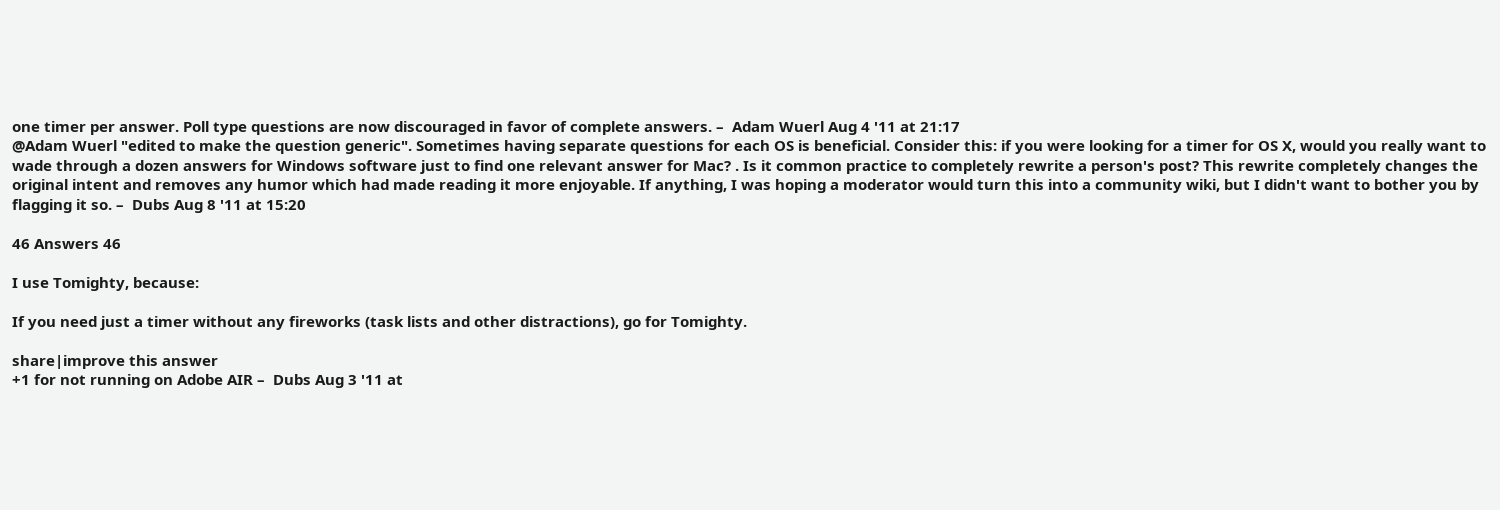one timer per answer. Poll type questions are now discouraged in favor of complete answers. –  Adam Wuerl Aug 4 '11 at 21:17
@Adam Wuerl "edited to make the question generic". Sometimes having separate questions for each OS is beneficial. Consider this: if you were looking for a timer for OS X, would you really want to wade through a dozen answers for Windows software just to find one relevant answer for Mac? . Is it common practice to completely rewrite a person's post? This rewrite completely changes the original intent and removes any humor which had made reading it more enjoyable. If anything, I was hoping a moderator would turn this into a community wiki, but I didn't want to bother you by flagging it so. –  Dubs Aug 8 '11 at 15:20

46 Answers 46

I use Tomighty, because:

If you need just a timer without any fireworks (task lists and other distractions), go for Tomighty.

share|improve this answer
+1 for not running on Adobe AIR –  Dubs Aug 3 '11 at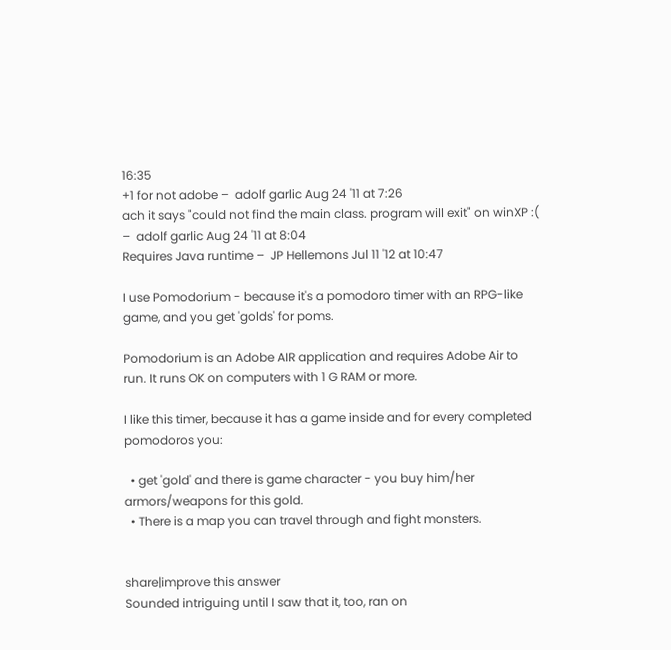16:35
+1 for not adobe –  adolf garlic Aug 24 '11 at 7:26
ach it says "could not find the main class. program will exit" on winXP :( –  adolf garlic Aug 24 '11 at 8:04
Requires Java runtime –  JP Hellemons Jul 11 '12 at 10:47

I use Pomodorium - because it's a pomodoro timer with an RPG-like game, and you get 'golds' for poms.

Pomodorium is an Adobe AIR application and requires Adobe Air to run. It runs OK on computers with 1 G RAM or more.

I like this timer, because it has a game inside and for every completed pomodoros you:

  • get 'gold' and there is game character - you buy him/her armors/weapons for this gold.
  • There is a map you can travel through and fight monsters.


share|improve this answer
Sounded intriguing until I saw that it, too, ran on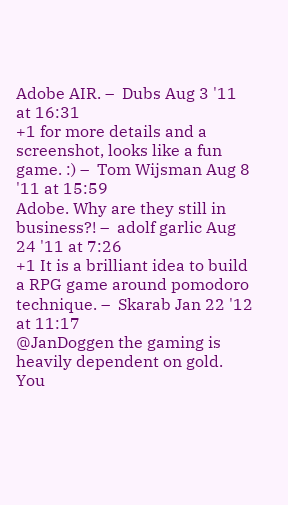Adobe AIR. –  Dubs Aug 3 '11 at 16:31
+1 for more details and a screenshot, looks like a fun game. :) –  Tom Wijsman Aug 8 '11 at 15:59
Adobe. Why are they still in business?! –  adolf garlic Aug 24 '11 at 7:26
+1 It is a brilliant idea to build a RPG game around pomodoro technique. –  Skarab Jan 22 '12 at 11:17
@JanDoggen the gaming is heavily dependent on gold. You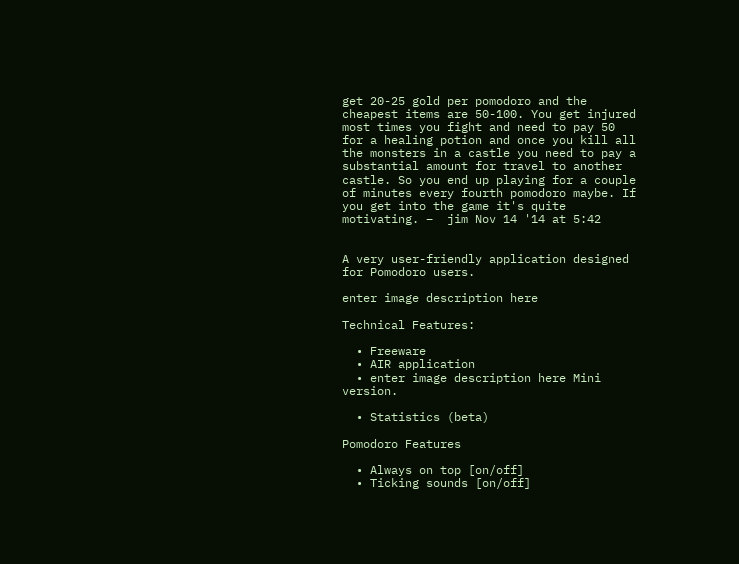get 20-25 gold per pomodoro and the cheapest items are 50-100. You get injured most times you fight and need to pay 50 for a healing potion and once you kill all the monsters in a castle you need to pay a substantial amount for travel to another castle. So you end up playing for a couple of minutes every fourth pomodoro maybe. If you get into the game it's quite motivating. –  jim Nov 14 '14 at 5:42


A very user-friendly application designed for Pomodoro users.

enter image description here

Technical Features:

  • Freeware
  • AIR application
  • enter image description here Mini version.

  • Statistics (beta)

Pomodoro Features

  • Always on top [on/off]
  • Ticking sounds [on/off]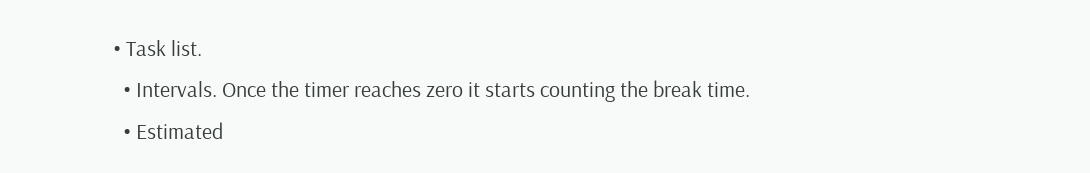• Task list.
  • Intervals. Once the timer reaches zero it starts counting the break time.
  • Estimated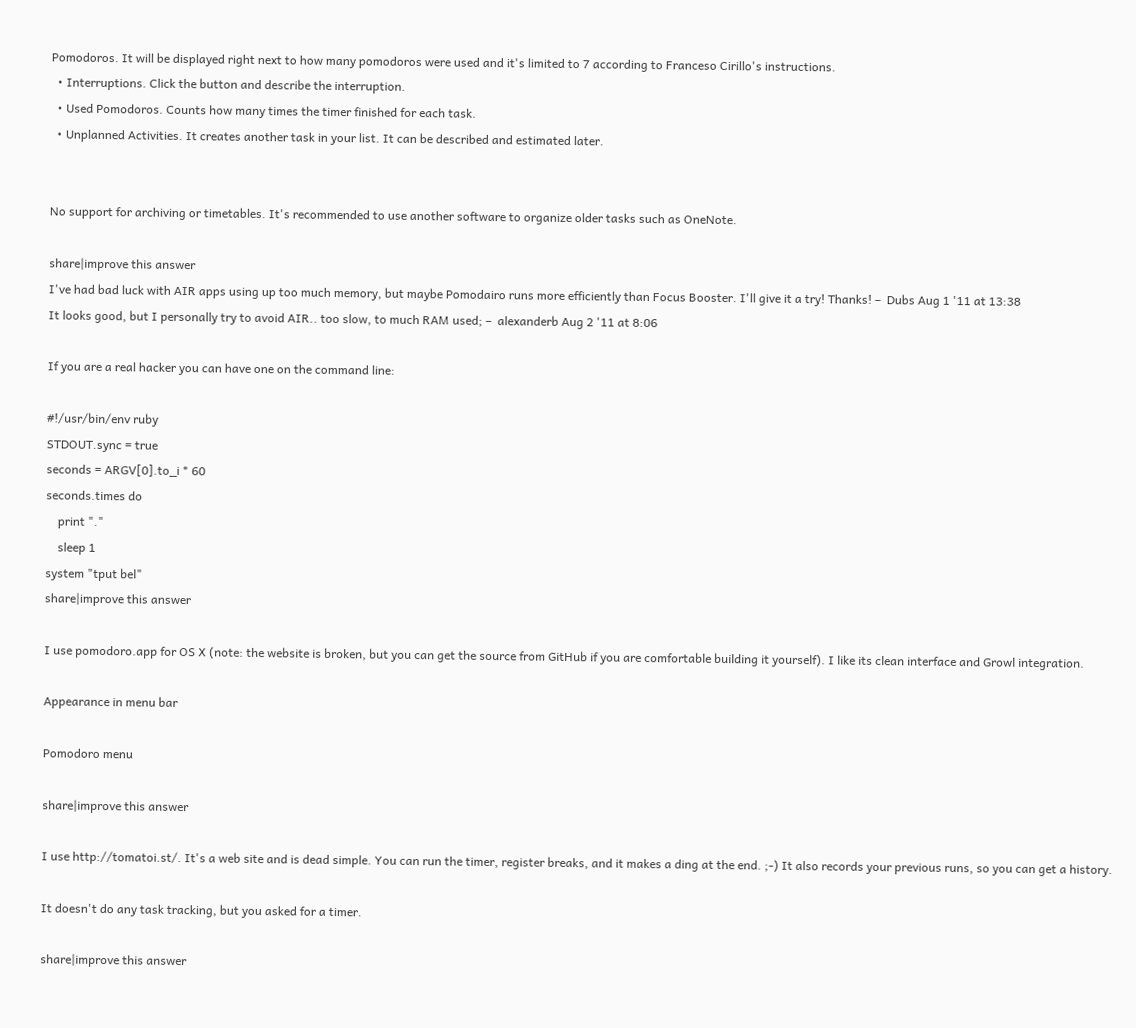Pomodoros. It will be displayed right next to how many pomodoros were used and it's limited to 7 according to Franceso Cirillo's instructions.
  • Interruptions. Click the button and describe the interruption.
  • Used Pomodoros. Counts how many times the timer finished for each task.
  • Unplanned Activities. It creates another task in your list. It can be described and estimated later.


No support for archiving or timetables. It's recommended to use another software to organize older tasks such as OneNote.

share|improve this answer
I've had bad luck with AIR apps using up too much memory, but maybe Pomodairo runs more efficiently than Focus Booster. I'll give it a try! Thanks! –  Dubs Aug 1 '11 at 13:38
It looks good, but I personally try to avoid AIR.. too slow, to much RAM used; –  alexanderb Aug 2 '11 at 8:06

If you are a real hacker you can have one on the command line:

#!/usr/bin/env ruby
STDOUT.sync = true
seconds = ARGV[0].to_i * 60
seconds.times do
    print "."
    sleep 1
system "tput bel"
share|improve this answer

I use pomodoro.app for OS X (note: the website is broken, but you can get the source from GitHub if you are comfortable building it yourself). I like its clean interface and Growl integration.

Appearance in menu bar

Pomodoro menu

share|improve this answer

I use http://tomatoi.st/. It's a web site and is dead simple. You can run the timer, register breaks, and it makes a ding at the end. ;-) It also records your previous runs, so you can get a history.

It doesn't do any task tracking, but you asked for a timer.

share|improve this answer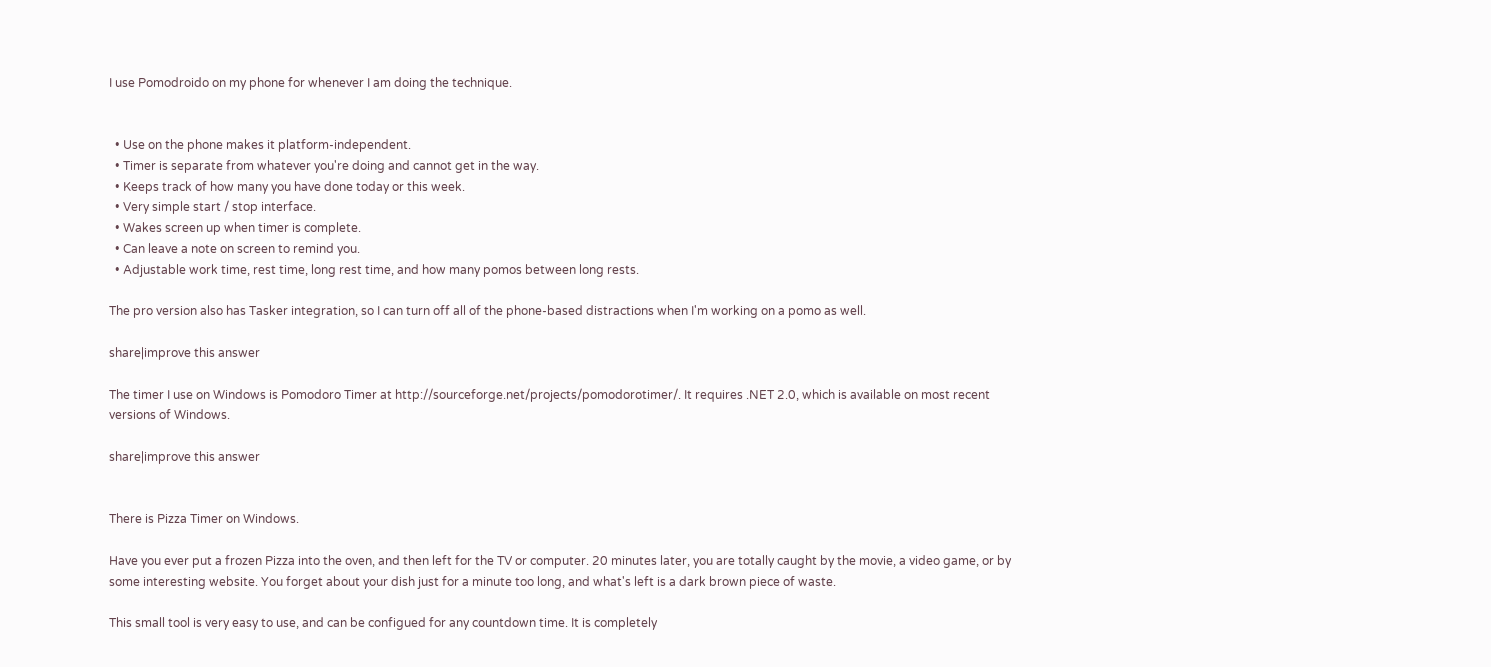I use Pomodroido on my phone for whenever I am doing the technique.


  • Use on the phone makes it platform-independent.
  • Timer is separate from whatever you're doing and cannot get in the way.
  • Keeps track of how many you have done today or this week.
  • Very simple start / stop interface.
  • Wakes screen up when timer is complete.
  • Can leave a note on screen to remind you.
  • Adjustable work time, rest time, long rest time, and how many pomos between long rests.

The pro version also has Tasker integration, so I can turn off all of the phone-based distractions when I'm working on a pomo as well.

share|improve this answer

The timer I use on Windows is Pomodoro Timer at http://sourceforge.net/projects/pomodorotimer/. It requires .NET 2.0, which is available on most recent versions of Windows.

share|improve this answer


There is Pizza Timer on Windows.

Have you ever put a frozen Pizza into the oven, and then left for the TV or computer. 20 minutes later, you are totally caught by the movie, a video game, or by some interesting website. You forget about your dish just for a minute too long, and what's left is a dark brown piece of waste.

This small tool is very easy to use, and can be configued for any countdown time. It is completely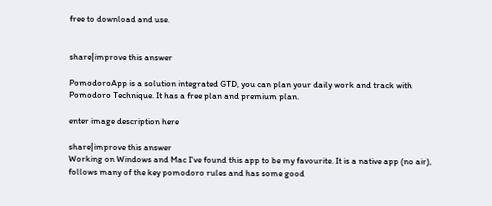free to download and use.


share|improve this answer

PomodoroApp is a solution integrated GTD, you can plan your daily work and track with Pomodoro Technique. It has a free plan and premium plan.

enter image description here

share|improve this answer
Working on Windows and Mac I've found this app to be my favourite. It is a native app (no air), follows many of the key pomodoro rules and has some good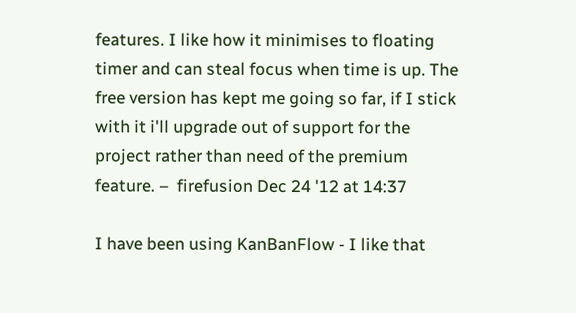features. I like how it minimises to floating timer and can steal focus when time is up. The free version has kept me going so far, if I stick with it i'll upgrade out of support for the project rather than need of the premium feature. –  firefusion Dec 24 '12 at 14:37

I have been using KanBanFlow - I like that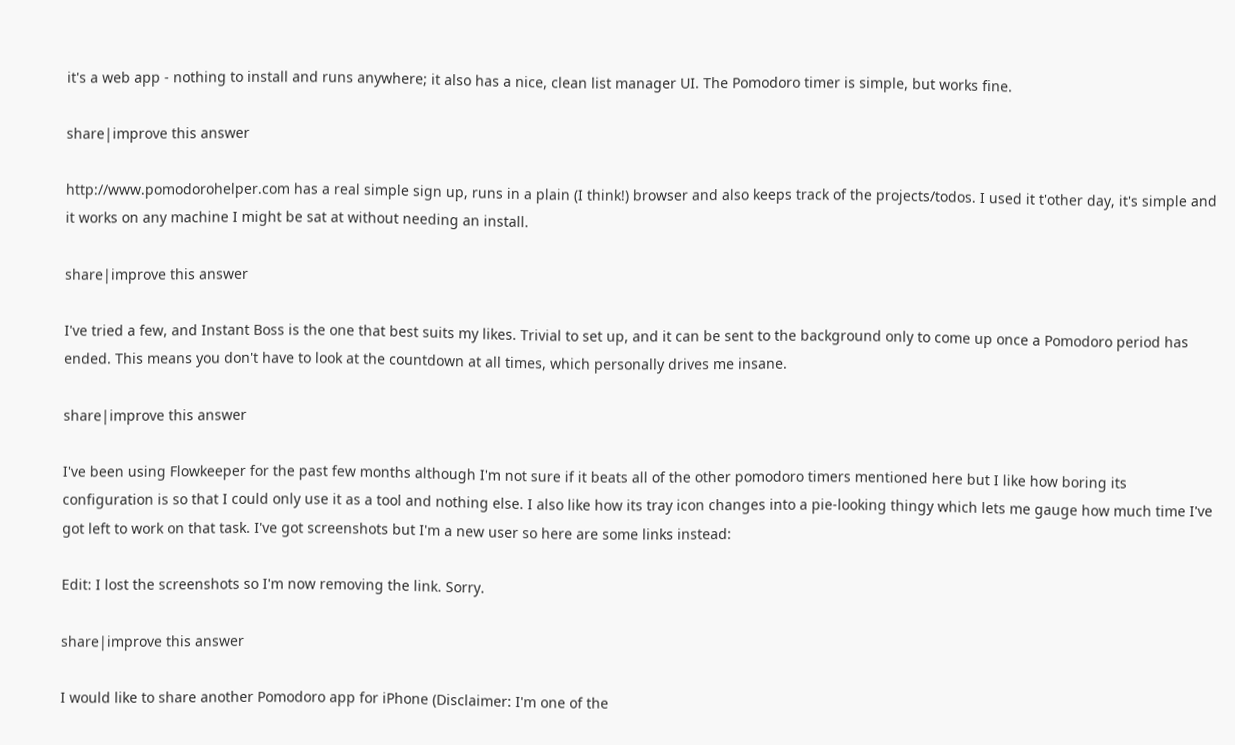it's a web app - nothing to install and runs anywhere; it also has a nice, clean list manager UI. The Pomodoro timer is simple, but works fine.

share|improve this answer

http://www.pomodorohelper.com has a real simple sign up, runs in a plain (I think!) browser and also keeps track of the projects/todos. I used it t'other day, it's simple and it works on any machine I might be sat at without needing an install.

share|improve this answer

I've tried a few, and Instant Boss is the one that best suits my likes. Trivial to set up, and it can be sent to the background only to come up once a Pomodoro period has ended. This means you don't have to look at the countdown at all times, which personally drives me insane.

share|improve this answer

I've been using Flowkeeper for the past few months although I'm not sure if it beats all of the other pomodoro timers mentioned here but I like how boring its configuration is so that I could only use it as a tool and nothing else. I also like how its tray icon changes into a pie-looking thingy which lets me gauge how much time I've got left to work on that task. I've got screenshots but I'm a new user so here are some links instead:

Edit: I lost the screenshots so I'm now removing the link. Sorry.

share|improve this answer

I would like to share another Pomodoro app for iPhone (Disclaimer: I'm one of the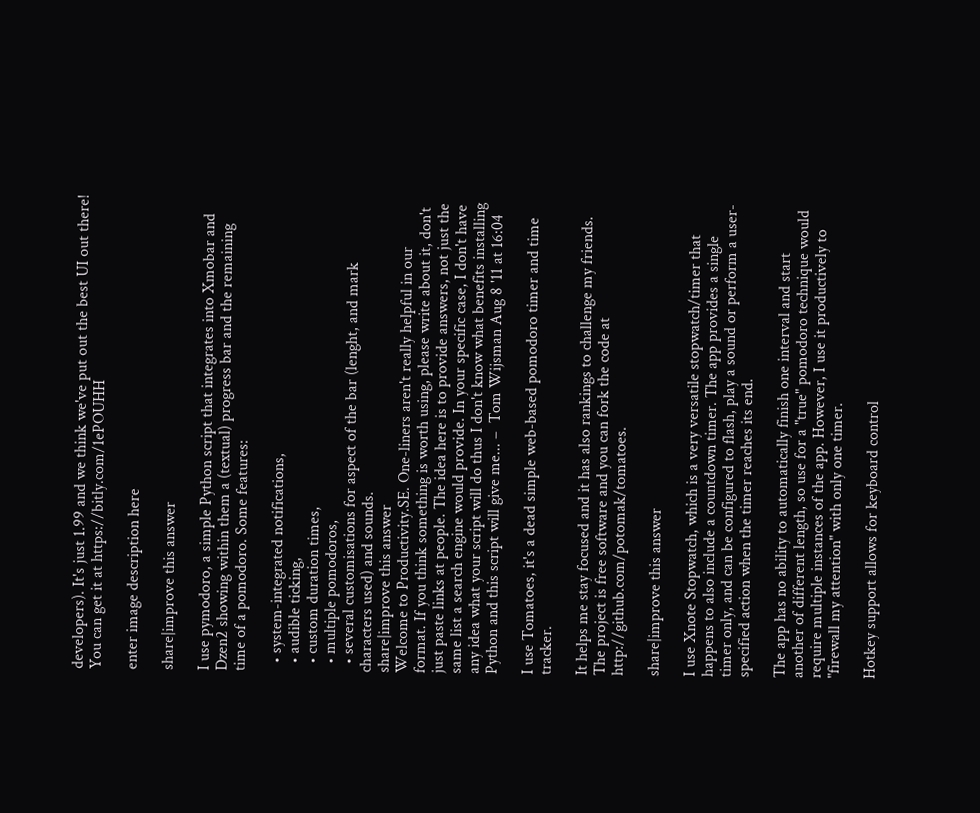developers). It's just 1.99 and we think we've put out the best UI out there! You can get it at https://bitly.com/1ePOUHH

enter image description here

share|improve this answer

I use pymodoro, a simple Python script that integrates into Xmobar and Dzen2 showing within them a (textual) progress bar and the remaining time of a pomodoro. Some features:

  • system-integrated notifications,
  • audible ticking,
  • custom duration times,
  • multiple pomodoros,
  • several customisations for aspect of the bar (lenght, and mark characters used) and sounds.
share|improve this answer
Welcome to Productivity.SE. One-liners aren't really helpful in our format. If you think something is worth using, please write about it, don't just paste links at people. The idea here is to provide answers, not just the same list a search engine would provide. In your specific case, I don't have any idea what your script will do thus I don't know what benefits installing Python and this script will give me... –  Tom Wijsman Aug 8 '11 at 16:04

I use Tomatoes, it's a dead simple web-based pomodoro timer and time tracker.

It helps me stay focused and it has also rankings to challenge my friends. The project is free software and you can fork the code at http://github.com/potomak/tomatoes.

share|improve this answer

I use Xnote Stopwatch, which is a very versatile stopwatch/timer that happens to also include a countdown timer. The app provides a single timer only, and can be configured to flash, play a sound or perform a user-specified action when the timer reaches its end.

The app has no ability to automatically finish one interval and start another of different length, so use for a "true" pomodoro technique would require multiple instances of the app. However, I use it productively to "firewall my attention" with only one timer.

Hotkey support allows for keyboard control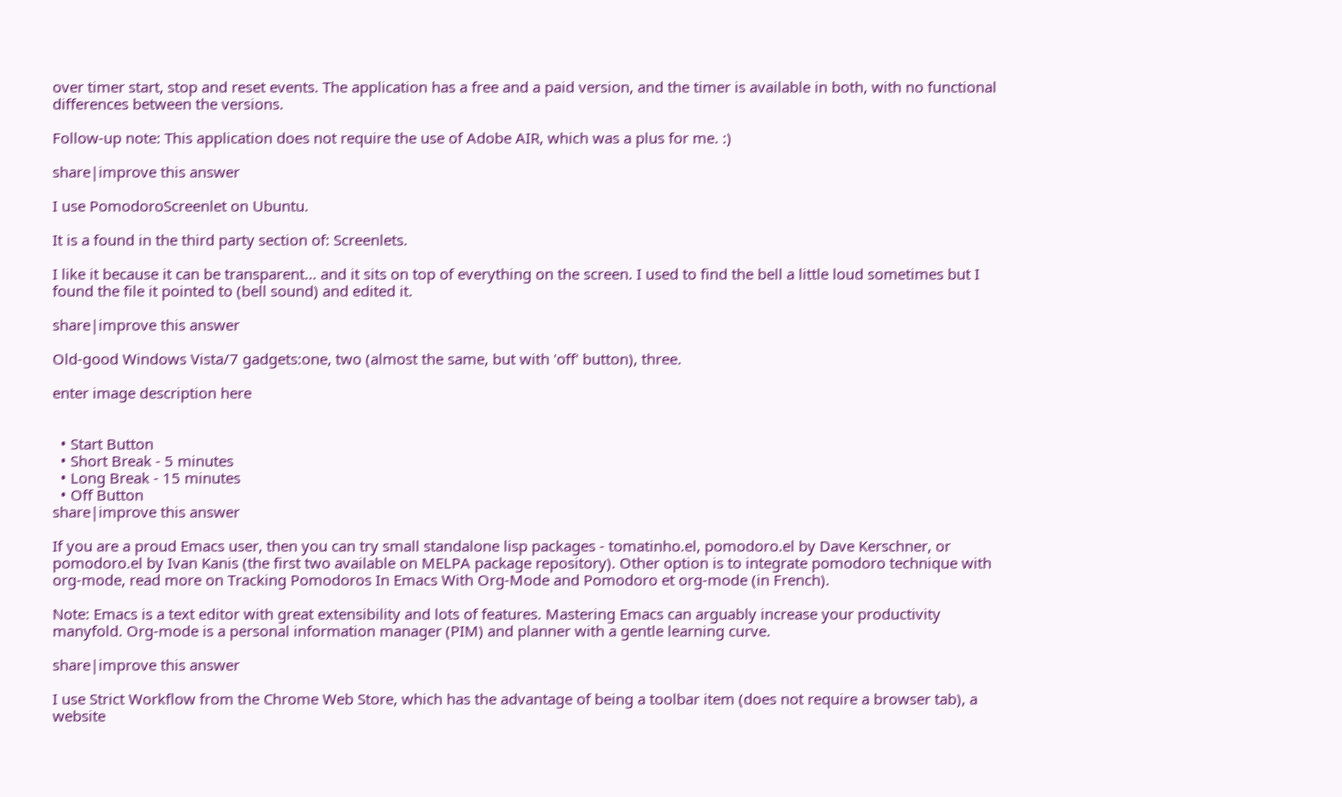over timer start, stop and reset events. The application has a free and a paid version, and the timer is available in both, with no functional differences between the versions.

Follow-up note: This application does not require the use of Adobe AIR, which was a plus for me. :)

share|improve this answer

I use PomodoroScreenlet on Ubuntu.

It is a found in the third party section of: Screenlets.

I like it because it can be transparent... and it sits on top of everything on the screen. I used to find the bell a little loud sometimes but I found the file it pointed to (bell sound) and edited it.

share|improve this answer

Old-good Windows Vista/7 gadgets:one, two (almost the same, but with 'off' button), three.

enter image description here


  • Start Button
  • Short Break - 5 minutes
  • Long Break - 15 minutes
  • Off Button
share|improve this answer

If you are a proud Emacs user, then you can try small standalone lisp packages - tomatinho.el, pomodoro.el by Dave Kerschner, or pomodoro.el by Ivan Kanis (the first two available on MELPA package repository). Other option is to integrate pomodoro technique with org-mode, read more on Tracking Pomodoros In Emacs With Org-Mode and Pomodoro et org-mode (in French).

Note: Emacs is a text editor with great extensibility and lots of features. Mastering Emacs can arguably increase your productivity manyfold. Org-mode is a personal information manager (PIM) and planner with a gentle learning curve.

share|improve this answer

I use Strict Workflow from the Chrome Web Store, which has the advantage of being a toolbar item (does not require a browser tab), a website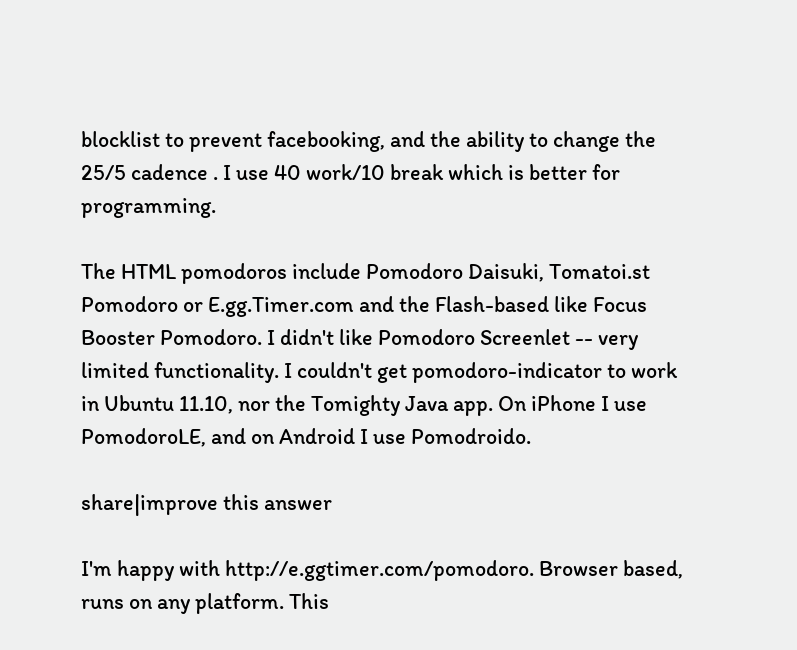blocklist to prevent facebooking, and the ability to change the 25/5 cadence . I use 40 work/10 break which is better for programming.

The HTML pomodoros include Pomodoro Daisuki, Tomatoi.st Pomodoro or E.gg.Timer.com and the Flash-based like Focus Booster Pomodoro. I didn't like Pomodoro Screenlet -- very limited functionality. I couldn't get pomodoro-indicator to work in Ubuntu 11.10, nor the Tomighty Java app. On iPhone I use PomodoroLE, and on Android I use Pomodroido.

share|improve this answer

I'm happy with http://e.ggtimer.com/pomodoro. Browser based, runs on any platform. This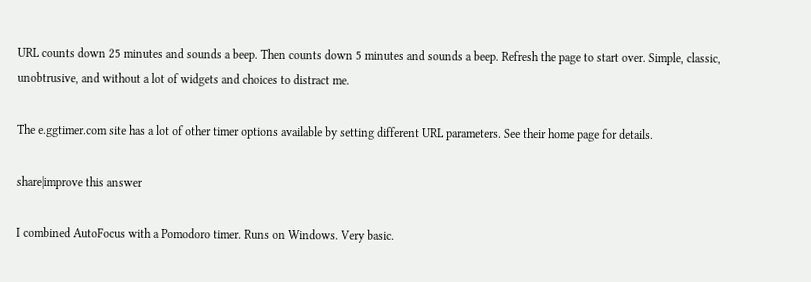URL counts down 25 minutes and sounds a beep. Then counts down 5 minutes and sounds a beep. Refresh the page to start over. Simple, classic, unobtrusive, and without a lot of widgets and choices to distract me.

The e.ggtimer.com site has a lot of other timer options available by setting different URL parameters. See their home page for details.

share|improve this answer

I combined AutoFocus with a Pomodoro timer. Runs on Windows. Very basic.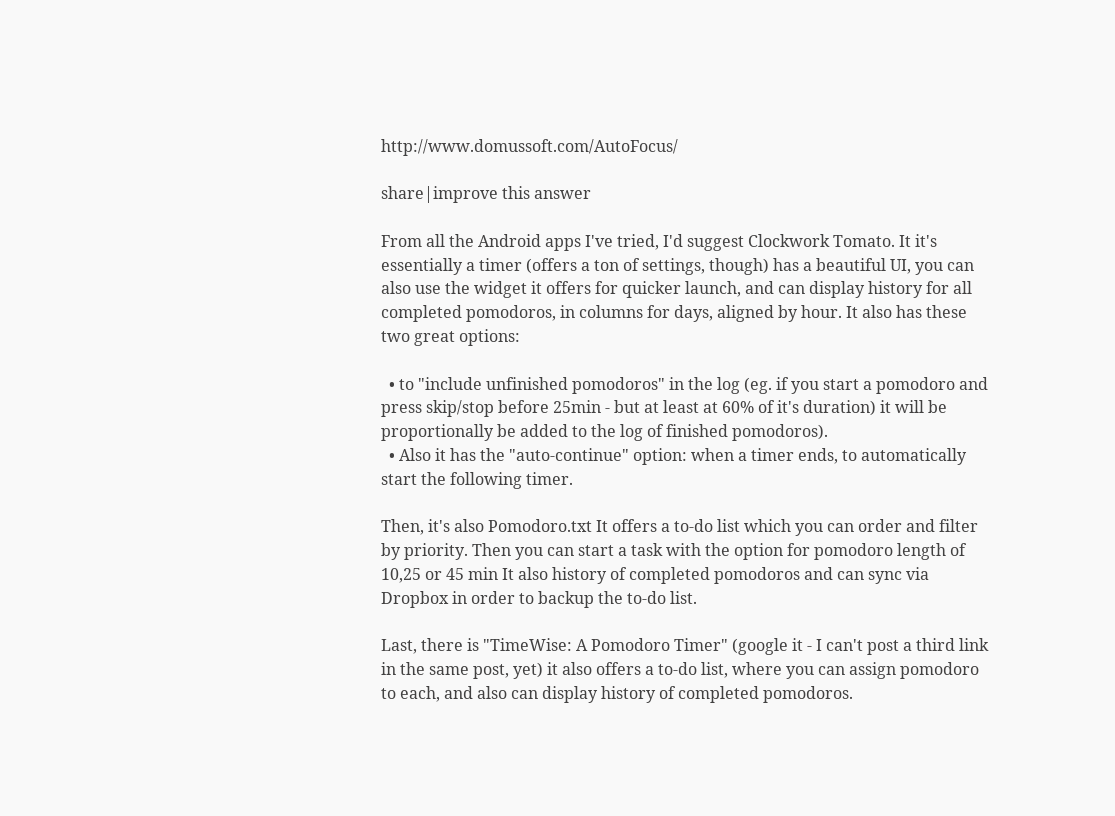http://www.domussoft.com/AutoFocus/

share|improve this answer

From all the Android apps I've tried, I'd suggest Clockwork Tomato. It it's essentially a timer (offers a ton of settings, though) has a beautiful UI, you can also use the widget it offers for quicker launch, and can display history for all completed pomodoros, in columns for days, aligned by hour. It also has these two great options:

  • to "include unfinished pomodoros" in the log (eg. if you start a pomodoro and press skip/stop before 25min - but at least at 60% of it's duration) it will be proportionally be added to the log of finished pomodoros).
  • Also it has the "auto-continue" option: when a timer ends, to automatically start the following timer.

Then, it's also Pomodoro.txt It offers a to-do list which you can order and filter by priority. Then you can start a task with the option for pomodoro length of 10,25 or 45 min It also history of completed pomodoros and can sync via Dropbox in order to backup the to-do list.

Last, there is "TimeWise: A Pomodoro Timer" (google it - I can't post a third link in the same post, yet) it also offers a to-do list, where you can assign pomodoro to each, and also can display history of completed pomodoros.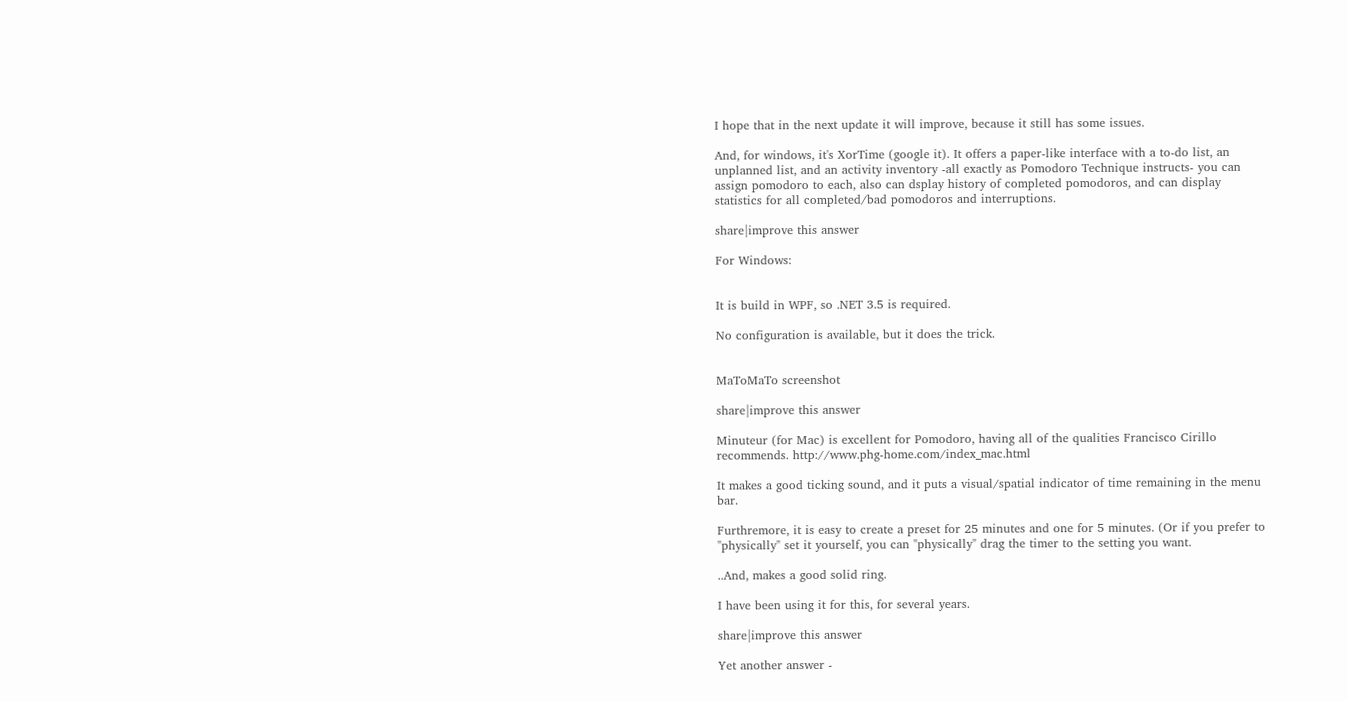I hope that in the next update it will improve, because it still has some issues.

And, for windows, it's XorTime (google it). It offers a paper-like interface with a to-do list, an unplanned list, and an activity inventory -all exactly as Pomodoro Technique instructs- you can assign pomodoro to each, also can dsplay history of completed pomodoros, and can display statistics for all completed/bad pomodoros and interruptions.

share|improve this answer

For Windows:


It is build in WPF, so .NET 3.5 is required.

No configuration is available, but it does the trick.


MaToMaTo screenshot

share|improve this answer

Minuteur (for Mac) is excellent for Pomodoro, having all of the qualities Francisco Cirillo recommends. http://www.phg-home.com/index_mac.html

It makes a good ticking sound, and it puts a visual/spatial indicator of time remaining in the menu bar.

Furthremore, it is easy to create a preset for 25 minutes and one for 5 minutes. (Or if you prefer to "physically" set it yourself, you can "physically" drag the timer to the setting you want.

..And, makes a good solid ring.

I have been using it for this, for several years.

share|improve this answer

Yet another answer -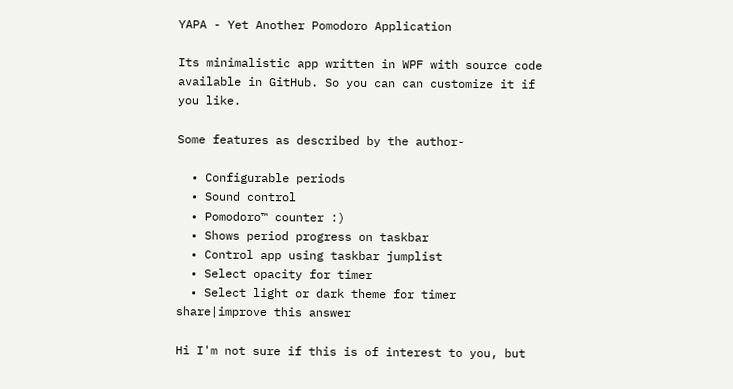YAPA - Yet Another Pomodoro Application

Its minimalistic app written in WPF with source code available in GitHub. So you can can customize it if you like.

Some features as described by the author-

  • Configurable periods
  • Sound control
  • Pomodoro™ counter :)
  • Shows period progress on taskbar
  • Control app using taskbar jumplist
  • Select opacity for timer
  • Select light or dark theme for timer
share|improve this answer

Hi I'm not sure if this is of interest to you, but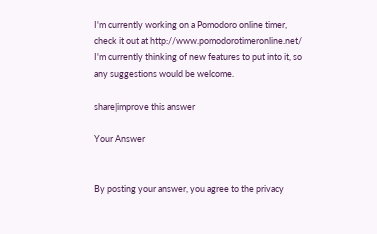I'm currently working on a Pomodoro online timer, check it out at http://www.pomodorotimeronline.net/ I'm currently thinking of new features to put into it, so any suggestions would be welcome.

share|improve this answer

Your Answer


By posting your answer, you agree to the privacy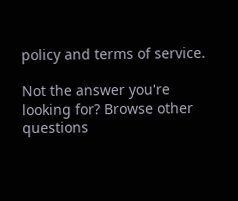policy and terms of service.

Not the answer you're looking for? Browse other questions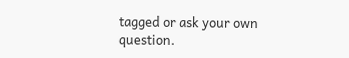tagged or ask your own question.